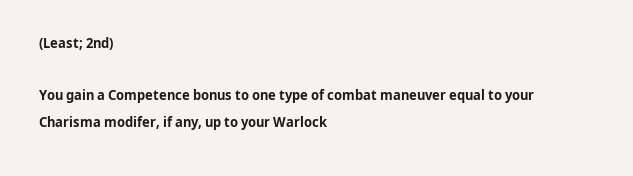(Least; 2nd)

You gain a Competence bonus to one type of combat maneuver equal to your Charisma modifer, if any, up to your Warlock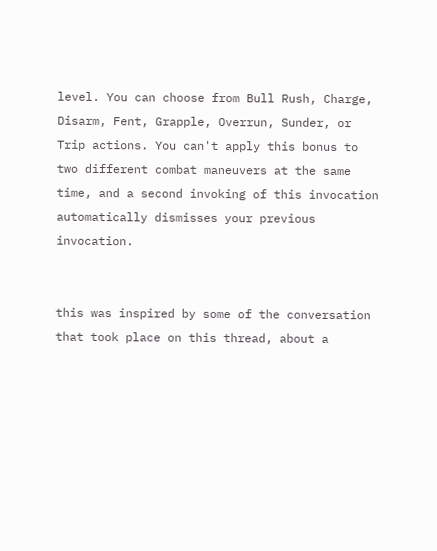level. You can choose from Bull Rush, Charge, Disarm, Fent, Grapple, Overrun, Sunder, or Trip actions. You can't apply this bonus to two different combat maneuvers at the same time, and a second invoking of this invocation automatically dismisses your previous invocation.


this was inspired by some of the conversation that took place on this thread, about a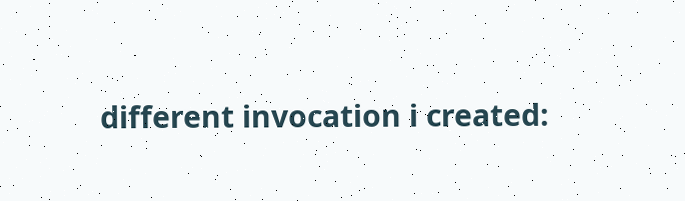different invocation i created: